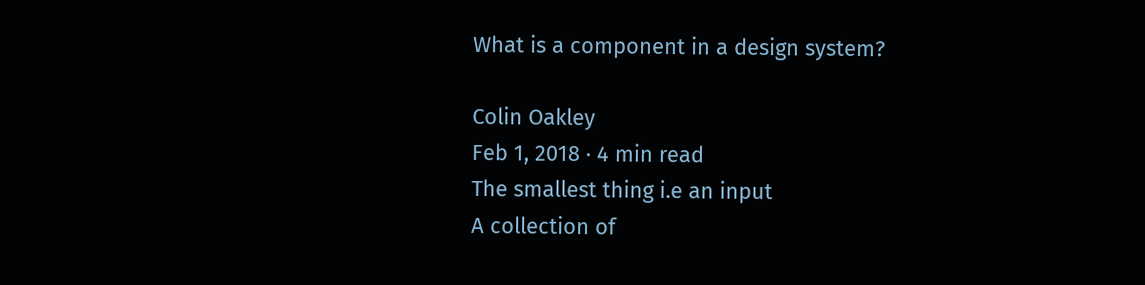What is a component in a design system?

Colin Oakley
Feb 1, 2018 · 4 min read
The smallest thing i.e an input
A collection of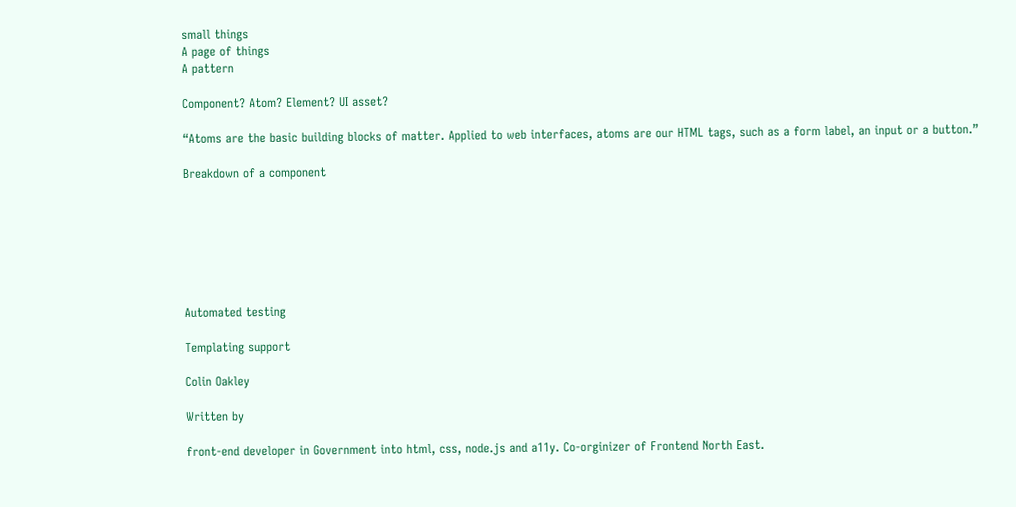small things
A page of things
A pattern

Component? Atom? Element? UI asset?

“Atoms are the basic building blocks of matter. Applied to web interfaces, atoms are our HTML tags, such as a form label, an input or a button.”

Breakdown of a component







Automated testing

Templating support

Colin Oakley

Written by

front-end developer in Government into html, css, node.js and a11y. Co-orginizer of Frontend North East.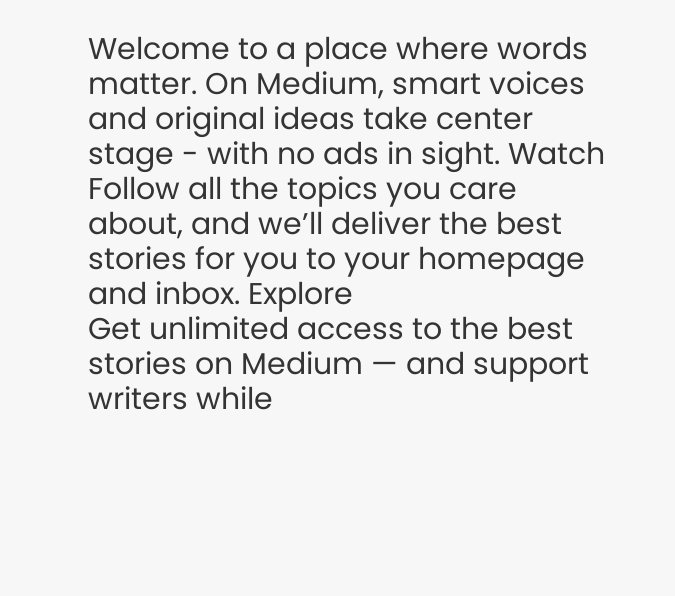Welcome to a place where words matter. On Medium, smart voices and original ideas take center stage - with no ads in sight. Watch
Follow all the topics you care about, and we’ll deliver the best stories for you to your homepage and inbox. Explore
Get unlimited access to the best stories on Medium — and support writers while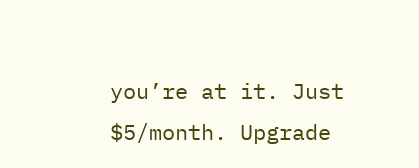you’re at it. Just $5/month. Upgrade